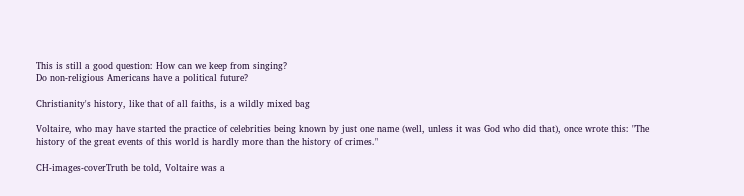This is still a good question: How can we keep from singing?
Do non-religious Americans have a political future?

Christianity's history, like that of all faiths, is a wildly mixed bag

Voltaire, who may have started the practice of celebrities being known by just one name (well, unless it was God who did that), once wrote this: "The history of the great events of this world is hardly more than the history of crimes."

CH-images-coverTruth be told, Voltaire was a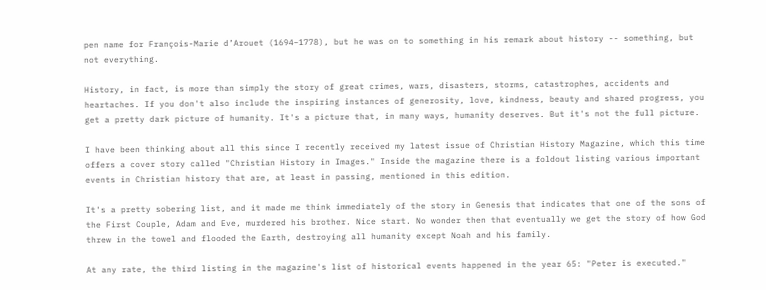pen name for François-Marie d’Arouet (1694–1778), but he was on to something in his remark about history -- something, but not everything.

History, in fact, is more than simply the story of great crimes, wars, disasters, storms, catastrophes, accidents and heartaches. If you don't also include the inspiring instances of generosity, love, kindness, beauty and shared progress, you get a pretty dark picture of humanity. It's a picture that, in many ways, humanity deserves. But it's not the full picture.

I have been thinking about all this since I recently received my latest issue of Christian History Magazine, which this time offers a cover story called "Christian History in Images." Inside the magazine there is a foldout listing various important events in Christian history that are, at least in passing, mentioned in this edition.

It's a pretty sobering list, and it made me think immediately of the story in Genesis that indicates that one of the sons of the First Couple, Adam and Eve, murdered his brother. Nice start. No wonder then that eventually we get the story of how God threw in the towel and flooded the Earth, destroying all humanity except Noah and his family.

At any rate, the third listing in the magazine's list of historical events happened in the year 65: "Peter is executed."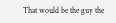That would be the guy the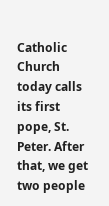Catholic Church today calls its first pope, St. Peter. After that, we get two people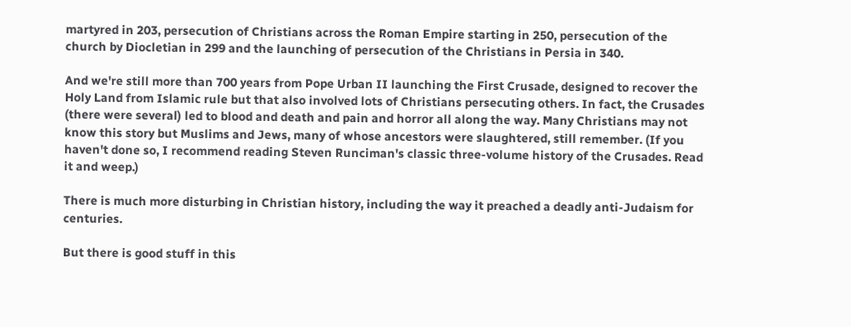martyred in 203, persecution of Christians across the Roman Empire starting in 250, persecution of the church by Diocletian in 299 and the launching of persecution of the Christians in Persia in 340.

And we're still more than 700 years from Pope Urban II launching the First Crusade, designed to recover the Holy Land from Islamic rule but that also involved lots of Christians persecuting others. In fact, the Crusades (there were several) led to blood and death and pain and horror all along the way. Many Christians may not know this story but Muslims and Jews, many of whose ancestors were slaughtered, still remember. (If you haven't done so, I recommend reading Steven Runciman's classic three-volume history of the Crusades. Read it and weep.)

There is much more disturbing in Christian history, including the way it preached a deadly anti-Judaism for centuries.

But there is good stuff in this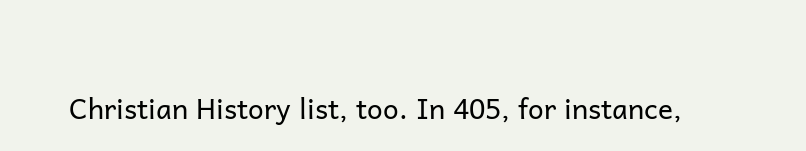Christian History list, too. In 405, for instance,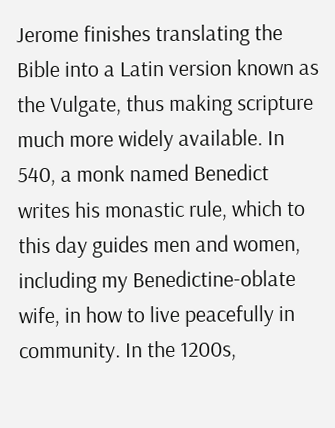Jerome finishes translating the Bible into a Latin version known as the Vulgate, thus making scripture much more widely available. In 540, a monk named Benedict writes his monastic rule, which to this day guides men and women, including my Benedictine-oblate wife, in how to live peacefully in community. In the 1200s,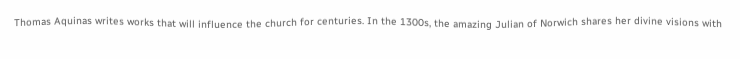Thomas Aquinas writes works that will influence the church for centuries. In the 1300s, the amazing Julian of Norwich shares her divine visions with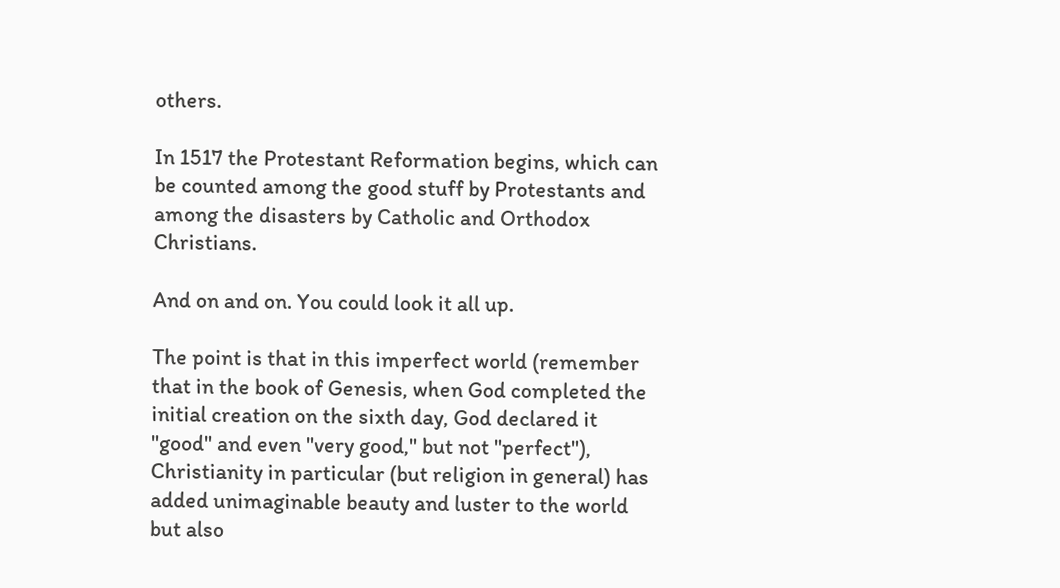others.

In 1517 the Protestant Reformation begins, which can be counted among the good stuff by Protestants and among the disasters by Catholic and Orthodox Christians.

And on and on. You could look it all up.

The point is that in this imperfect world (remember that in the book of Genesis, when God completed the initial creation on the sixth day, God declared it "good" and even "very good," but not "perfect"), Christianity in particular (but religion in general) has added unimaginable beauty and luster to the world but also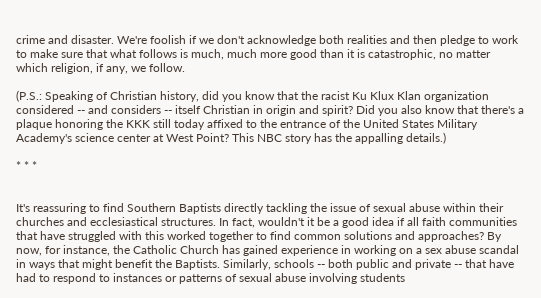crime and disaster. We're foolish if we don't acknowledge both realities and then pledge to work to make sure that what follows is much, much more good than it is catastrophic, no matter which religion, if any, we follow.

(P.S.: Speaking of Christian history, did you know that the racist Ku Klux Klan organization considered -- and considers -- itself Christian in origin and spirit? Did you also know that there's a plaque honoring the KKK still today affixed to the entrance of the United States Military Academy's science center at West Point? This NBC story has the appalling details.)

* * *


It's reassuring to find Southern Baptists directly tackling the issue of sexual abuse within their churches and ecclesiastical structures. In fact, wouldn't it be a good idea if all faith communities that have struggled with this worked together to find common solutions and approaches? By now, for instance, the Catholic Church has gained experience in working on a sex abuse scandal in ways that might benefit the Baptists. Similarly, schools -- both public and private -- that have had to respond to instances or patterns of sexual abuse involving students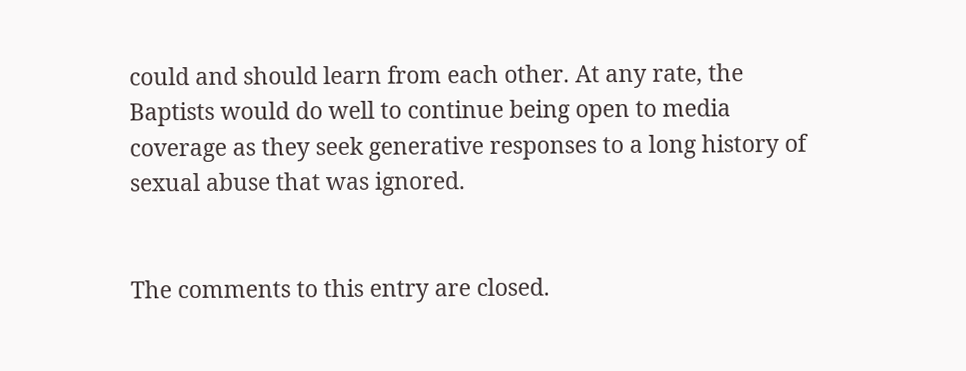could and should learn from each other. At any rate, the Baptists would do well to continue being open to media coverage as they seek generative responses to a long history of sexual abuse that was ignored.


The comments to this entry are closed.